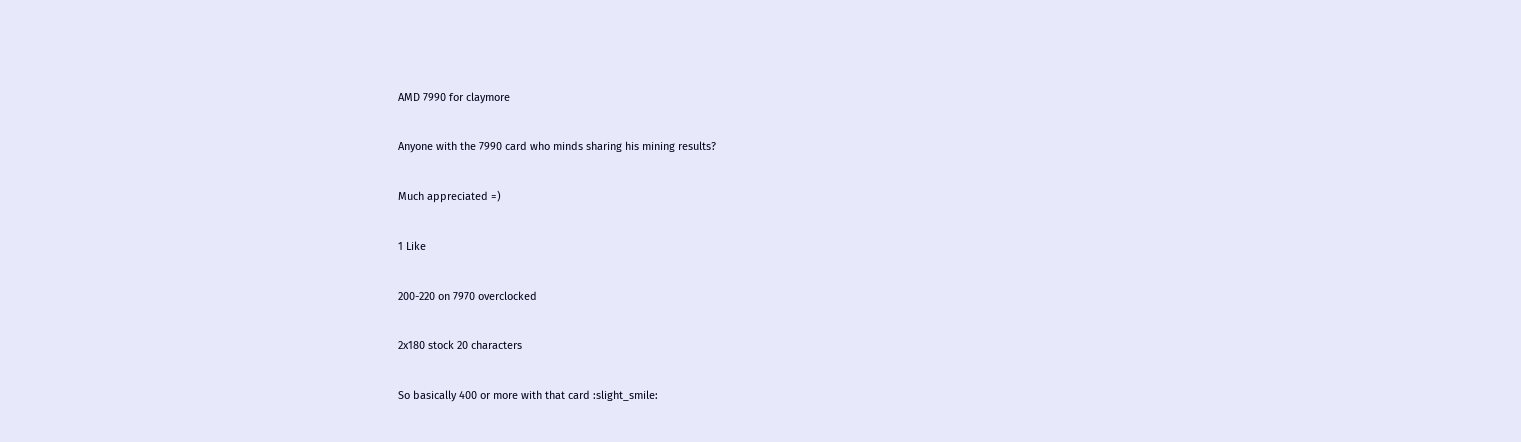AMD 7990 for claymore

Anyone with the 7990 card who minds sharing his mining results?

Much appreciated =)

1 Like

200-220 on 7970 overclocked

2x180 stock 20 characters

So basically 400 or more with that card :slight_smile: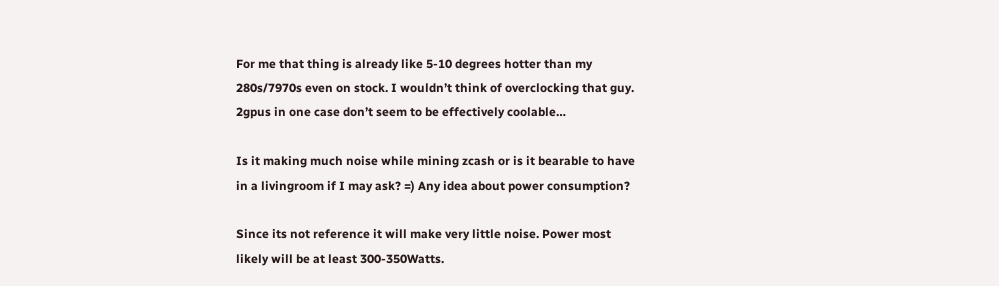For me that thing is already like 5-10 degrees hotter than my 280s/7970s even on stock. I wouldn’t think of overclocking that guy. 2gpus in one case don’t seem to be effectively coolable…

Is it making much noise while mining zcash or is it bearable to have in a livingroom if I may ask? =) Any idea about power consumption?

Since its not reference it will make very little noise. Power most likely will be at least 300-350Watts.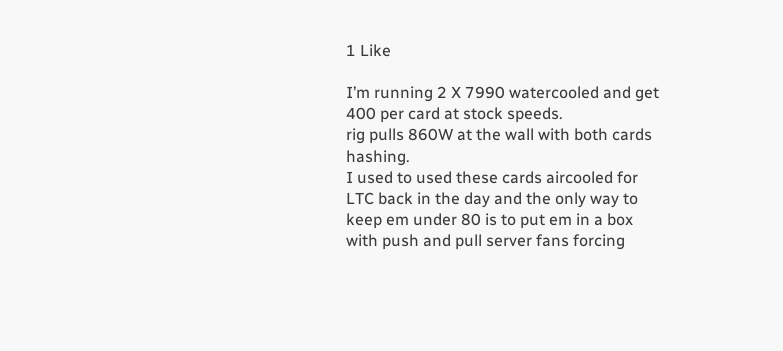1 Like

I’m running 2 X 7990 watercooled and get 400 per card at stock speeds.
rig pulls 860W at the wall with both cards hashing.
I used to used these cards aircooled for LTC back in the day and the only way to keep em under 80 is to put em in a box with push and pull server fans forcing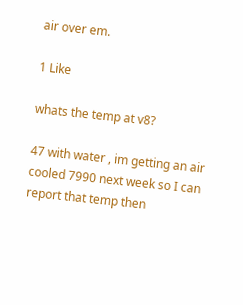air over em.

1 Like

whats the temp at v8?

47 with water , im getting an air cooled 7990 next week so I can report that temp then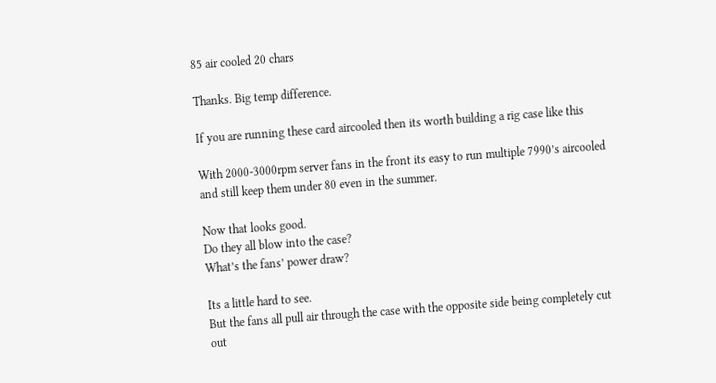85 air cooled 20 chars

Thanks. Big temp difference.

If you are running these card aircooled then its worth building a rig case like this

With 2000-3000rpm server fans in the front its easy to run multiple 7990’s aircooled and still keep them under 80 even in the summer.

Now that looks good.
Do they all blow into the case?
What’s the fans’ power draw?

Its a little hard to see.
But the fans all pull air through the case with the opposite side being completely cut out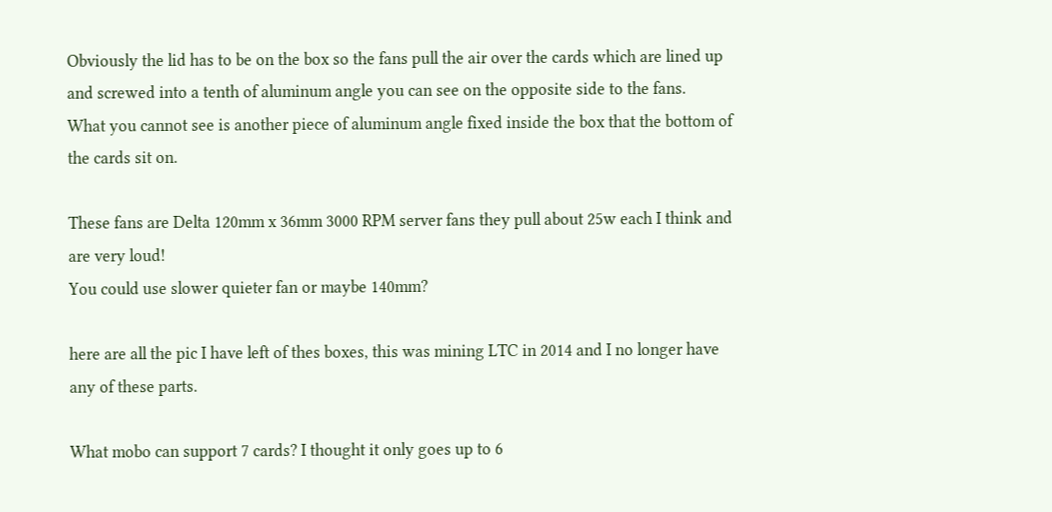Obviously the lid has to be on the box so the fans pull the air over the cards which are lined up and screwed into a tenth of aluminum angle you can see on the opposite side to the fans.
What you cannot see is another piece of aluminum angle fixed inside the box that the bottom of the cards sit on.

These fans are Delta 120mm x 36mm 3000 RPM server fans they pull about 25w each I think and are very loud!
You could use slower quieter fan or maybe 140mm?

here are all the pic I have left of thes boxes, this was mining LTC in 2014 and I no longer have any of these parts.

What mobo can support 7 cards? I thought it only goes up to 6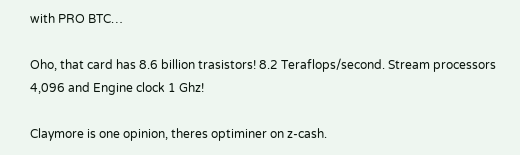with PRO BTC…

Oho, that card has 8.6 billion trasistors! 8.2 Teraflops/second. Stream processors 4,096 and Engine clock 1 Ghz!

Claymore is one opinion, theres optiminer on z-cash.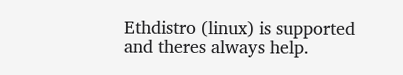Ethdistro (linux) is supported and theres always help.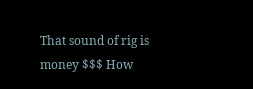That sound of rig is money $$$ How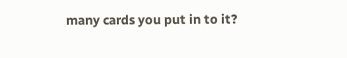many cards you put in to it?